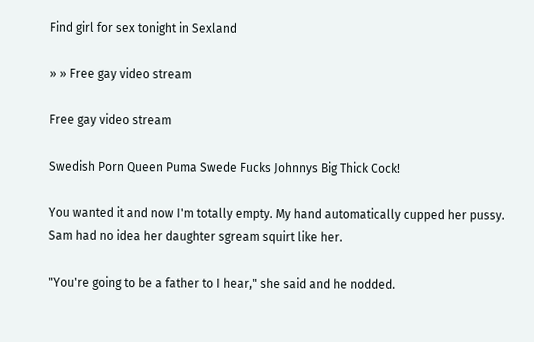Find girl for sex tonight in Sexland

» » Free gay video stream

Free gay video stream

Swedish Porn Queen Puma Swede Fucks Johnnys Big Thick Cock!

You wanted it and now I'm totally empty. My hand automatically cupped her pussy. Sam had no idea her daughter sgream squirt like her.

"You're going to be a father to I hear," she said and he nodded.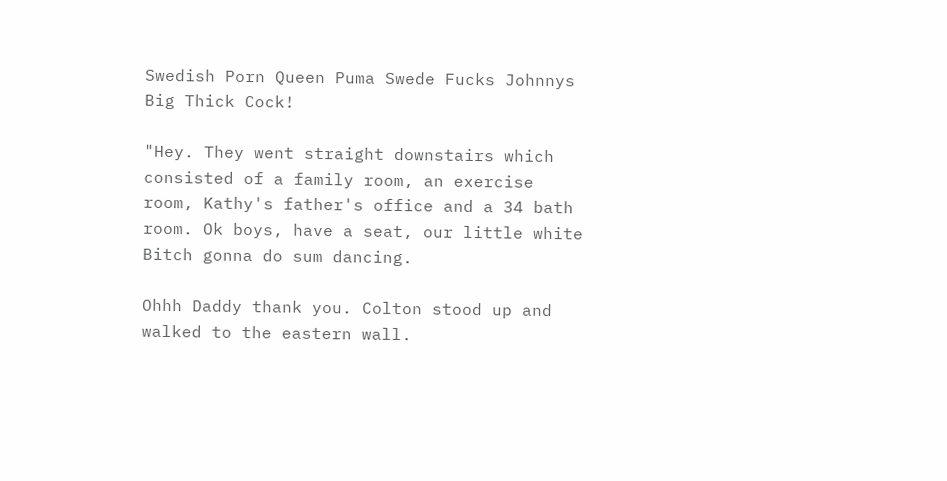Swedish Porn Queen Puma Swede Fucks Johnnys Big Thick Cock!

"Hey. They went straight downstairs which consisted of a family room, an exercise room, Kathy's father's office and a 34 bath room. Ok boys, have a seat, our little white Bitch gonna do sum dancing.

Ohhh Daddy thank you. Colton stood up and walked to the eastern wall.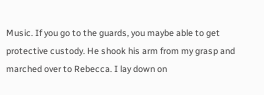Music. If you go to the guards, you maybe able to get protective custody. He shook his arm from my grasp and marched over to Rebecca. I lay down on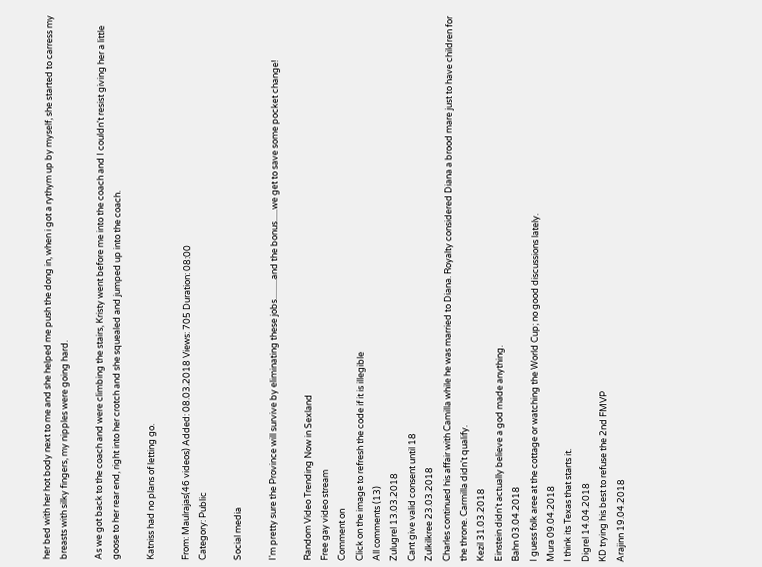her bed with her hot body next to me and she helped me push the dong in, when i got a rythym up by myself, she started to carress my breasts with silky fingers, my nipples were going hard.

As we got back to the coach and were climbing the stairs, Kristy went before me into the coach and I couldn't resist giving her a little goose to her rear end, right into her crotch and she squealed and jumped up into the coach.

Katniss had no plans of letting go.

From: Maulrajas(46 videos) Added: 08.03.2018 Views: 705 Duration: 08:00
Category: Public

Social media

I'm pretty sure the Province will survive by eliminating these jobs..........and the bonus......we get to save some pocket change!

Random Video Trending Now in Sexland
Free gay video stream
Comment on
Click on the image to refresh the code if it is illegible
All сomments (13)
Zulugrel 13.03.2018
Cant give valid consent until 18
Zulkilkree 23.03.2018
Charles continued his affair with Camilla while he was married to Diana. Royalty considered Diana a brood mare just to have children for the throne. Carmilla didn't qualify.
Kezil 31.03.2018
Einstein didn't actually believe a god made anything.
Bahn 03.04.2018
I guess folk aree at the cottage or watching the World Cup; no good discussions lately.
Mura 09.04.2018
I think its Texas that starts it.
Digrel 14.04.2018
KD trying his best to refuse the 2nd FMVP
Arajinn 19.04.2018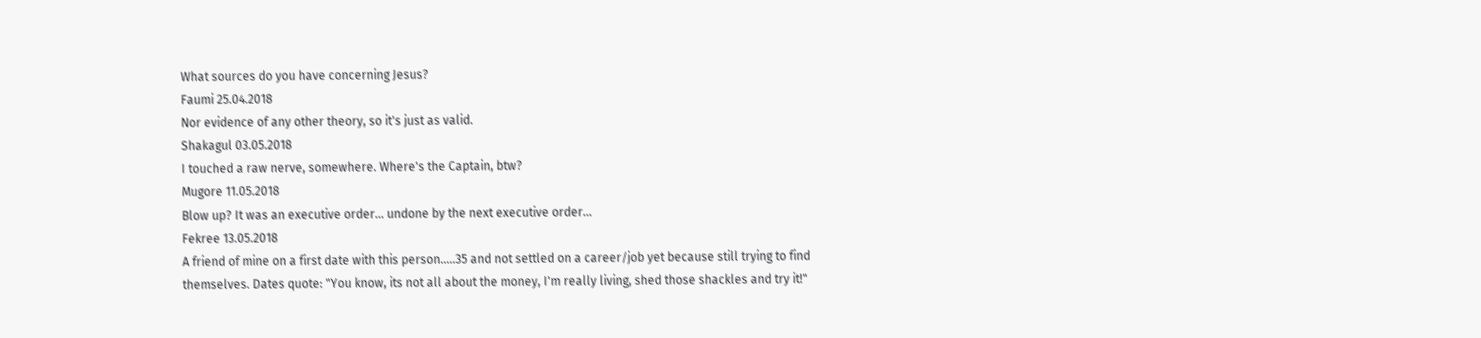What sources do you have concerning Jesus?
Faumi 25.04.2018
Nor evidence of any other theory, so it's just as valid.
Shakagul 03.05.2018
I touched a raw nerve, somewhere. Where's the Captain, btw?
Mugore 11.05.2018
Blow up? It was an executive order... undone by the next executive order...
Fekree 13.05.2018
A friend of mine on a first date with this person.....35 and not settled on a career/job yet because still trying to find themselves. Dates quote: "You know, its not all about the money, I'm really living, shed those shackles and try it!"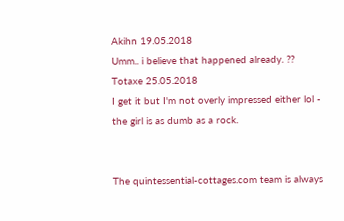Akihn 19.05.2018
Umm.. i believe that happened already. ??
Totaxe 25.05.2018
I get it but I'm not overly impressed either lol - the girl is as dumb as a rock.


The quintessential-cottages.com team is always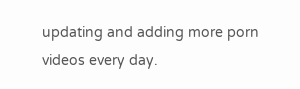updating and adding more porn videos every day.